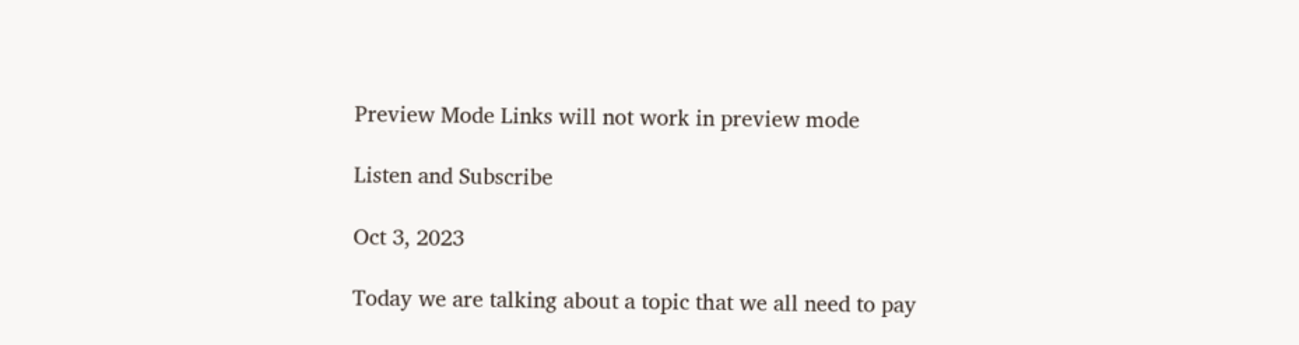Preview Mode Links will not work in preview mode

Listen and Subscribe

Oct 3, 2023

Today we are talking about a topic that we all need to pay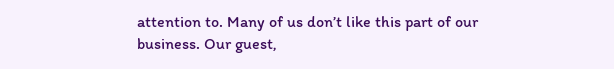attention to. Many of us don’t like this part of our business. Our guest,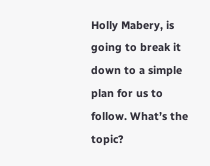Holly Mabery, is going to break it down to a simple plan for us to follow. What’s the topic?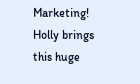Marketing! Holly brings this huge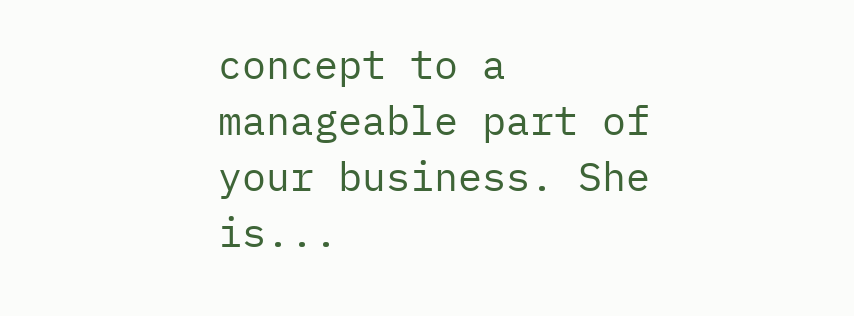concept to a manageable part of your business. She is...